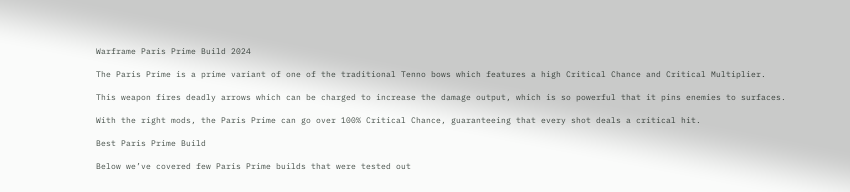Warframe Paris Prime Build 2024

The Paris Prime is a prime variant of one of the traditional Tenno bows which features a high Critical Chance and Critical Multiplier.

This weapon fires deadly arrows which can be charged to increase the damage output, which is so powerful that it pins enemies to surfaces.

With the right mods, the Paris Prime can go over 100% Critical Chance, guaranteeing that every shot deals a critical hit.

Best Paris Prime Build

Below we’ve covered few Paris Prime builds that were tested out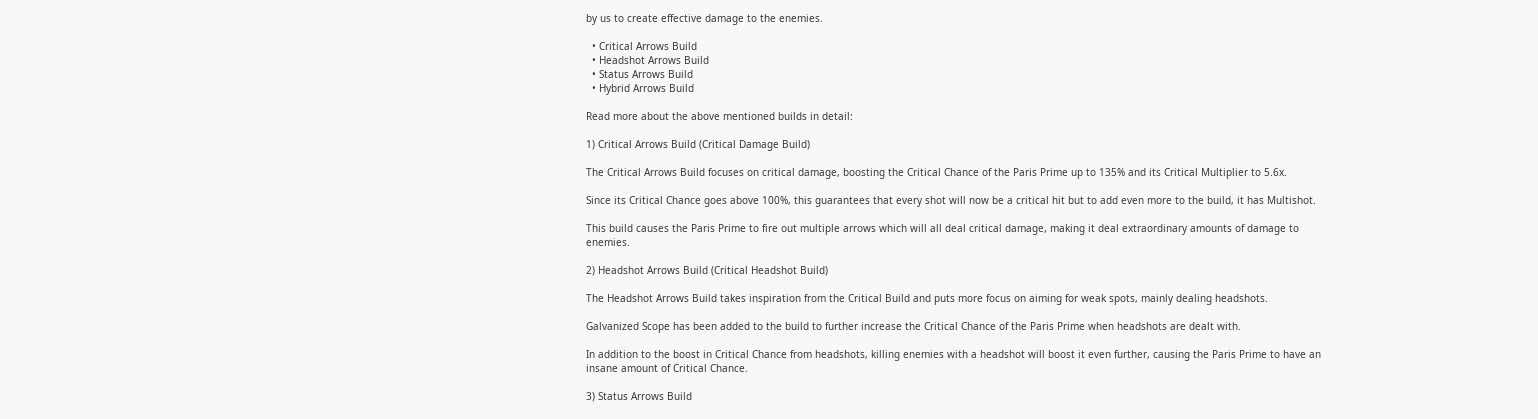by us to create effective damage to the enemies.

  • Critical Arrows Build
  • Headshot Arrows Build
  • Status Arrows Build
  • Hybrid Arrows Build

Read more about the above mentioned builds in detail:

1) Critical Arrows Build (Critical Damage Build)

The Critical Arrows Build focuses on critical damage, boosting the Critical Chance of the Paris Prime up to 135% and its Critical Multiplier to 5.6x.

Since its Critical Chance goes above 100%, this guarantees that every shot will now be a critical hit but to add even more to the build, it has Multishot.

This build causes the Paris Prime to fire out multiple arrows which will all deal critical damage, making it deal extraordinary amounts of damage to enemies.

2) Headshot Arrows Build (Critical Headshot Build)

The Headshot Arrows Build takes inspiration from the Critical Build and puts more focus on aiming for weak spots, mainly dealing headshots.

Galvanized Scope has been added to the build to further increase the Critical Chance of the Paris Prime when headshots are dealt with.

In addition to the boost in Critical Chance from headshots, killing enemies with a headshot will boost it even further, causing the Paris Prime to have an insane amount of Critical Chance.

3) Status Arrows Build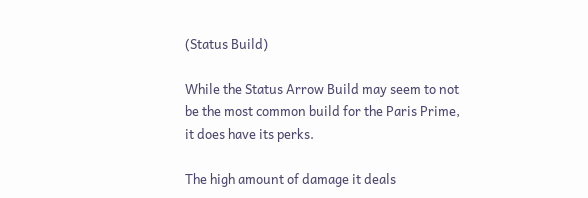(Status Build)

While the Status Arrow Build may seem to not be the most common build for the Paris Prime, it does have its perks.

The high amount of damage it deals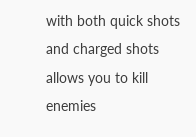with both quick shots and charged shots allows you to kill enemies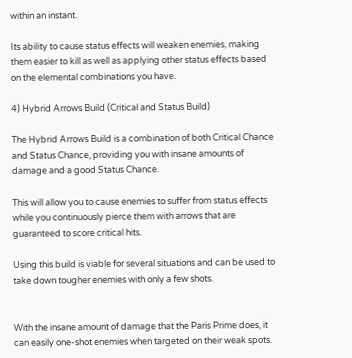within an instant.

Its ability to cause status effects will weaken enemies, making them easier to kill as well as applying other status effects based on the elemental combinations you have.

4) Hybrid Arrows Build (Critical and Status Build)

The Hybrid Arrows Build is a combination of both Critical Chance and Status Chance, providing you with insane amounts of damage and a good Status Chance.

This will allow you to cause enemies to suffer from status effects while you continuously pierce them with arrows that are guaranteed to score critical hits.

Using this build is viable for several situations and can be used to take down tougher enemies with only a few shots.


With the insane amount of damage that the Paris Prime does, it can easily one-shot enemies when targeted on their weak spots.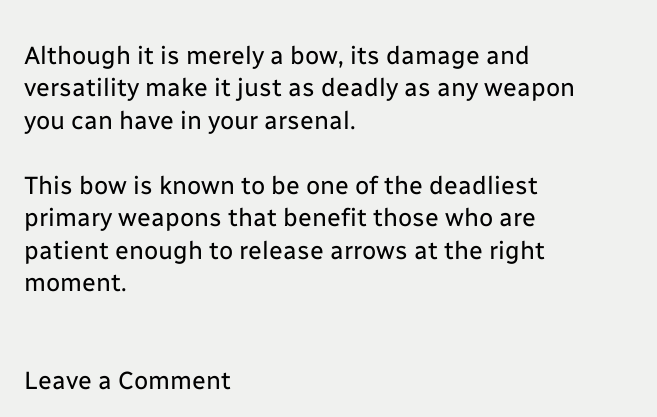Although it is merely a bow, its damage and versatility make it just as deadly as any weapon you can have in your arsenal.

This bow is known to be one of the deadliest primary weapons that benefit those who are patient enough to release arrows at the right moment.


Leave a Comment